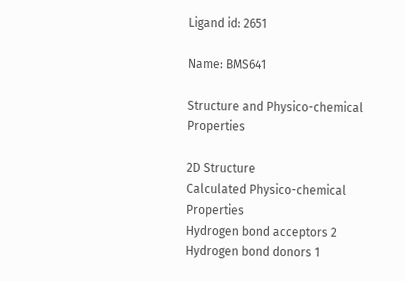Ligand id: 2651

Name: BMS641

Structure and Physico-chemical Properties

2D Structure
Calculated Physico-chemical Properties
Hydrogen bond acceptors 2
Hydrogen bond donors 1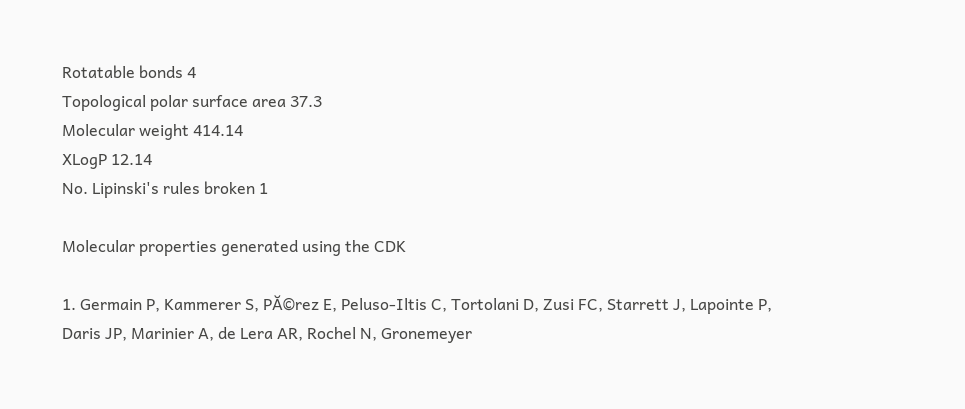Rotatable bonds 4
Topological polar surface area 37.3
Molecular weight 414.14
XLogP 12.14
No. Lipinski's rules broken 1

Molecular properties generated using the CDK

1. Germain P, Kammerer S, PĂ©rez E, Peluso-Iltis C, Tortolani D, Zusi FC, Starrett J, Lapointe P, Daris JP, Marinier A, de Lera AR, Rochel N, Gronemeyer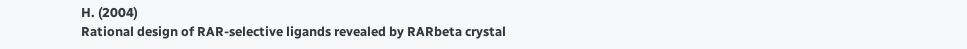H. (2004)
Rational design of RAR-selective ligands revealed by RARbeta crystal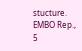stucture.
EMBO Rep., 5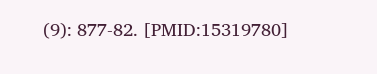(9): 877-82. [PMID:15319780]